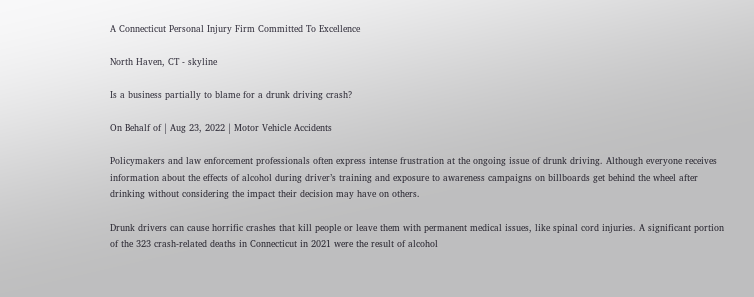A Connecticut Personal Injury Firm Committed To Excellence

North Haven, CT - skyline

Is a business partially to blame for a drunk driving crash?

On Behalf of | Aug 23, 2022 | Motor Vehicle Accidents

Policymakers and law enforcement professionals often express intense frustration at the ongoing issue of drunk driving. Although everyone receives information about the effects of alcohol during driver’s training and exposure to awareness campaigns on billboards get behind the wheel after drinking without considering the impact their decision may have on others.

Drunk drivers can cause horrific crashes that kill people or leave them with permanent medical issues, like spinal cord injuries. A significant portion of the 323 crash-related deaths in Connecticut in 2021 were the result of alcohol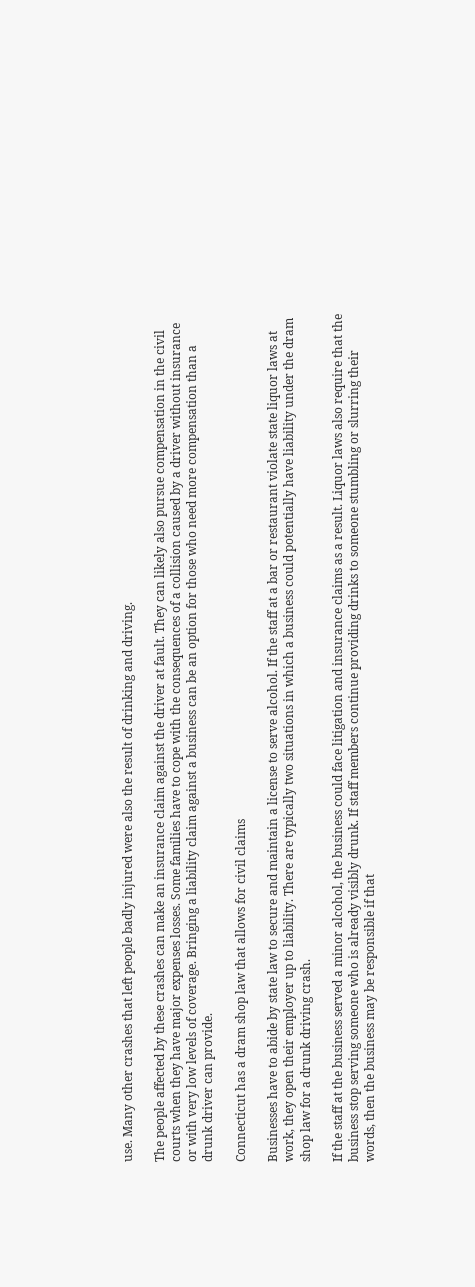use. Many other crashes that left people badly injured were also the result of drinking and driving.

The people affected by these crashes can make an insurance claim against the driver at fault. They can likely also pursue compensation in the civil courts when they have major expenses losses. Some families have to cope with the consequences of a collision caused by a driver without insurance or with very low levels of coverage. Bringing a liability claim against a business can be an option for those who need more compensation than a drunk driver can provide.

Connecticut has a dram shop law that allows for civil claims

Businesses have to abide by state law to secure and maintain a license to serve alcohol. If the staff at a bar or restaurant violate state liquor laws at work, they open their employer up to liability. There are typically two situations in which a business could potentially have liability under the dram shop law for a drunk driving crash.

If the staff at the business served a minor alcohol, the business could face litigation and insurance claims as a result. Liquor laws also require that the business stop serving someone who is already visibly drunk. If staff members continue providing drinks to someone stumbling or slurring their words, then the business may be responsible if that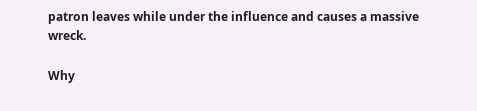patron leaves while under the influence and causes a massive wreck.

Why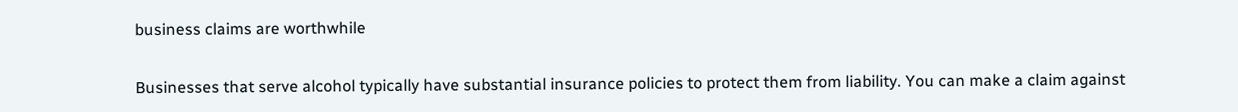business claims are worthwhile

Businesses that serve alcohol typically have substantial insurance policies to protect them from liability. You can make a claim against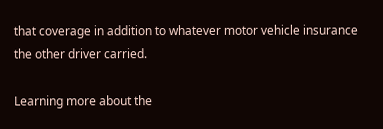that coverage in addition to whatever motor vehicle insurance the other driver carried.

Learning more about the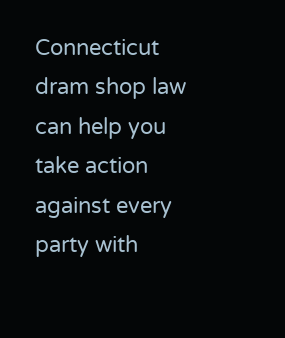Connecticut dram shop law can help you take action against every party with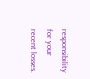responsibility for your recent losses.